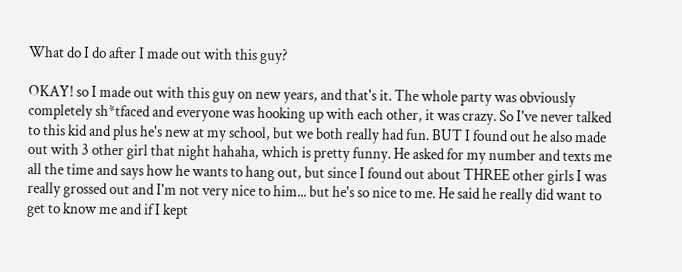What do I do after I made out with this guy?

OKAY! so I made out with this guy on new years, and that's it. The whole party was obviously completely sh*tfaced and everyone was hooking up with each other, it was crazy. So I've never talked to this kid and plus he's new at my school, but we both really had fun. BUT I found out he also made out with 3 other girl that night hahaha, which is pretty funny. He asked for my number and texts me all the time and says how he wants to hang out, but since I found out about THREE other girls I was really grossed out and I'm not very nice to him... but he's so nice to me. He said he really did want to get to know me and if I kept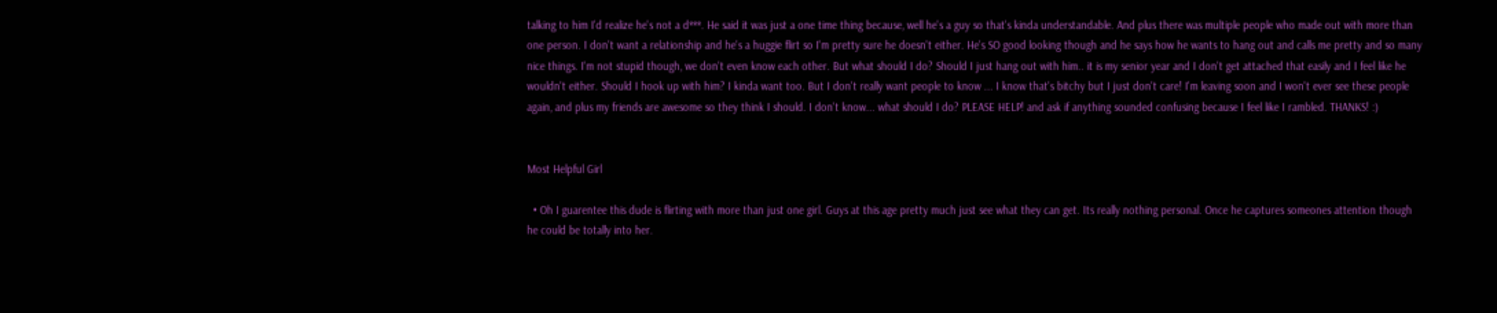talking to him I'd realize he's not a d***. He said it was just a one time thing because, well he's a guy so that's kinda understandable. And plus there was multiple people who made out with more than one person. I don't want a relationship and he's a huggie flirt so I'm pretty sure he doesn't either. He's SO good looking though and he says how he wants to hang out and calls me pretty and so many nice things. I'm not stupid though, we don't even know each other. But what should I do? Should I just hang out with him.. it is my senior year and I don't get attached that easily and I feel like he wouldn't either. Should I hook up with him? I kinda want too. But I don't really want people to know ... I know that's bitchy but I just don't care! I'm leaving soon and I won't ever see these people again, and plus my friends are awesome so they think I should. I don't know... what should I do? PLEASE HELP! and ask if anything sounded confusing because I feel like I rambled. THANKS! :)


Most Helpful Girl

  • Oh I guarentee this dude is flirting with more than just one girl. Guys at this age pretty much just see what they can get. Its really nothing personal. Once he captures someones attention though he could be totally into her.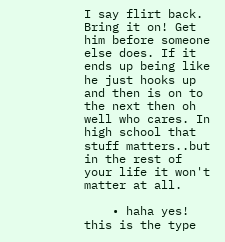I say flirt back. Bring it on! Get him before someone else does. If it ends up being like he just hooks up and then is on to the next then oh well who cares. In high school that stuff matters..but in the rest of your life it won't matter at all.

    • haha yes! this is the type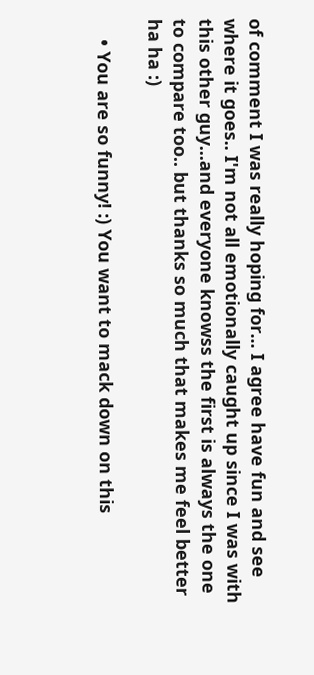of comment I was really hoping for... I agree have fun and see where it goes.. I'm not all emotionally caught up since I was with this other guy...and everyone knowss the first is always the one to compare too.. but thanks so much that makes me feel better ha ha :)

    • You are so funny! :) You want to mack down on this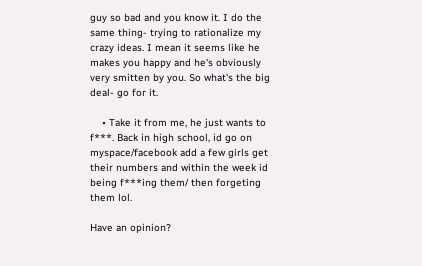guy so bad and you know it. I do the same thing- trying to rationalize my crazy ideas. I mean it seems like he makes you happy and he's obviously very smitten by you. So what's the big deal- go for it.

    • Take it from me, he just wants to f***. Back in high school, id go on myspace/facebook add a few girls get their numbers and within the week id being f***ing them/ then forgeting them lol.

Have an opinion?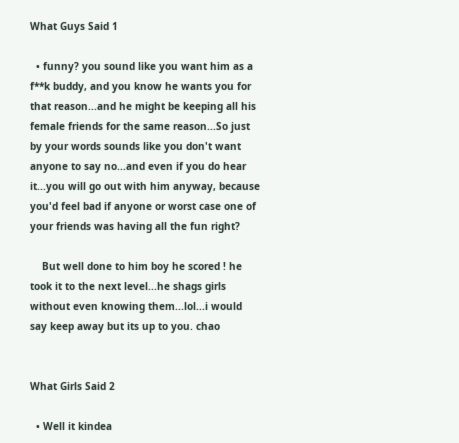What Guys Said 1

  • funny? you sound like you want him as a f**k buddy, and you know he wants you for that reason...and he might be keeping all his female friends for the same reason...So just by your words sounds like you don't want anyone to say no...and even if you do hear it...you will go out with him anyway, because you'd feel bad if anyone or worst case one of your friends was having all the fun right?

    But well done to him boy he scored ! he took it to the next level...he shags girls without even knowing them...lol...i would say keep away but its up to you. chao


What Girls Said 2

  • Well it kindea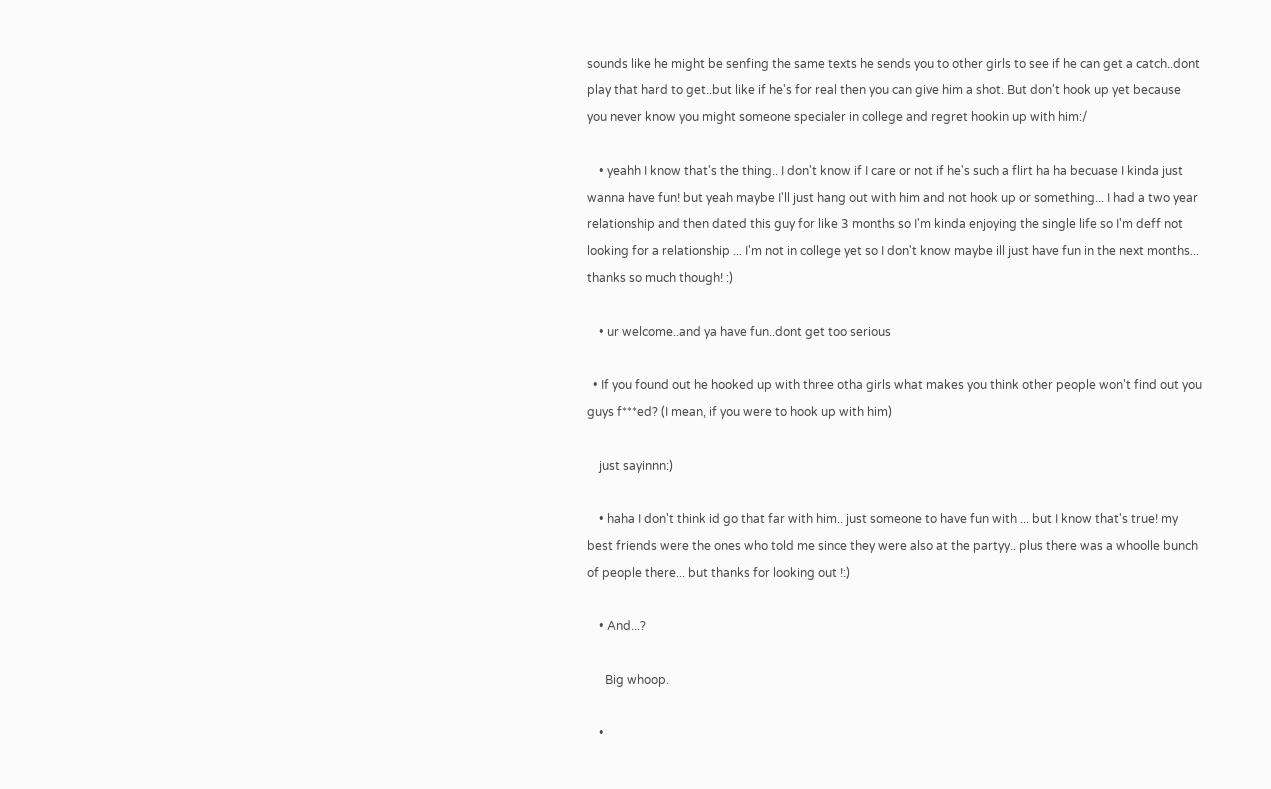sounds like he might be senfing the same texts he sends you to other girls to see if he can get a catch..dont play that hard to get..but like if he's for real then you can give him a shot. But don't hook up yet because you never know you might someone specialer in college and regret hookin up with him:/

    • yeahh I know that's the thing.. I don't know if I care or not if he's such a flirt ha ha becuase I kinda just wanna have fun! but yeah maybe I'll just hang out with him and not hook up or something... I had a two year relationship and then dated this guy for like 3 months so I'm kinda enjoying the single life so I'm deff not looking for a relationship ... I'm not in college yet so I don't know maybe ill just have fun in the next months... thanks so much though! :)

    • ur welcome..and ya have fun..dont get too serious

  • If you found out he hooked up with three otha girls what makes you think other people won't find out you guys f***ed? (I mean, if you were to hook up with him)

    just sayinnn:)

    • haha I don't think id go that far with him.. just someone to have fun with ... but I know that's true! my best friends were the ones who told me since they were also at the partyy.. plus there was a whoolle bunch of people there... but thanks for looking out !:)

    • And...?

      Big whoop.

    •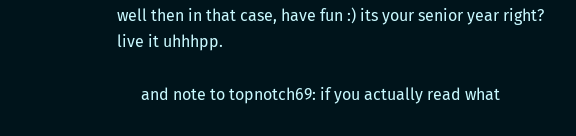well then in that case, have fun :) its your senior year right? live it uhhhpp.

      and note to topnotch69: if you actually read what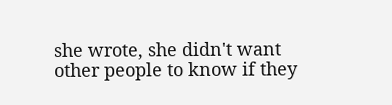she wrote, she didn't want other people to know if they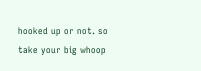hooked up or not. so take your big whoop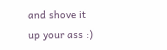and shove it up your ass :)